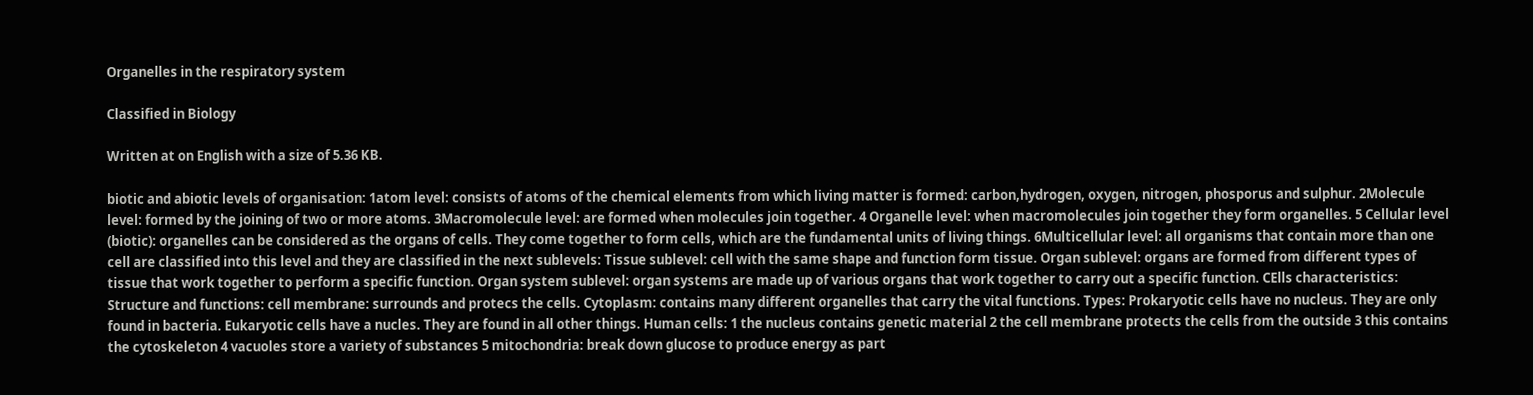Organelles in the respiratory system

Classified in Biology

Written at on English with a size of 5.36 KB.

biotic and abiotic levels of organisation: 1atom level: consists of atoms of the chemical elements from which living matter is formed: carbon,hydrogen, oxygen, nitrogen, phosporus and sulphur. 2Molecule level: formed by the joining of two or more atoms. 3Macromolecule level: are formed when molecules join together. 4 Organelle level: when macromolecules join together they form organelles. 5 Cellular level (biotic): organelles can be considered as the organs of cells. They come together to form cells, which are the fundamental units of living things. 6Multicellular level: all organisms that contain more than one cell are classified into this level and they are classified in the next sublevels: Tissue sublevel: cell with the same shape and function form tissue. Organ sublevel: organs are formed from different types of tissue that work together to perform a specific function. Organ system sublevel: organ systems are made up of various organs that work together to carry out a specific function. CElls characteristics: Structure and functions: cell membrane: surrounds and protecs the cells. Cytoplasm: contains many different organelles that carry the vital functions. Types: Prokaryotic cells have no nucleus. They are only found in bacteria. Eukaryotic cells have a nucles. They are found in all other things. Human cells: 1 the nucleus contains genetic material 2 the cell membrane protects the cells from the outside 3 this contains the cytoskeleton 4 vacuoles store a variety of substances 5 mitochondria: break down glucose to produce energy as part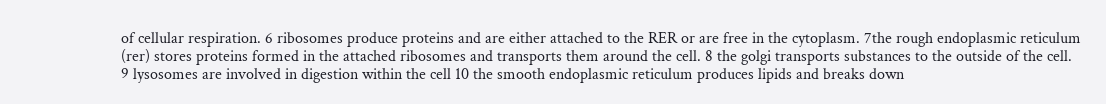of cellular respiration. 6 ribosomes produce proteins and are either attached to the RER or are free in the cytoplasm. 7the rough endoplasmic reticulum (rer) stores proteins formed in the attached ribosomes and transports them around the cell. 8 the golgi transports substances to the outside of the cell. 9 lysosomes are involved in digestion within the cell 10 the smooth endoplasmic reticulum produces lipids and breaks down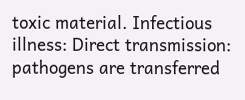toxic material. Infectious illness: Direct transmission: pathogens are transferred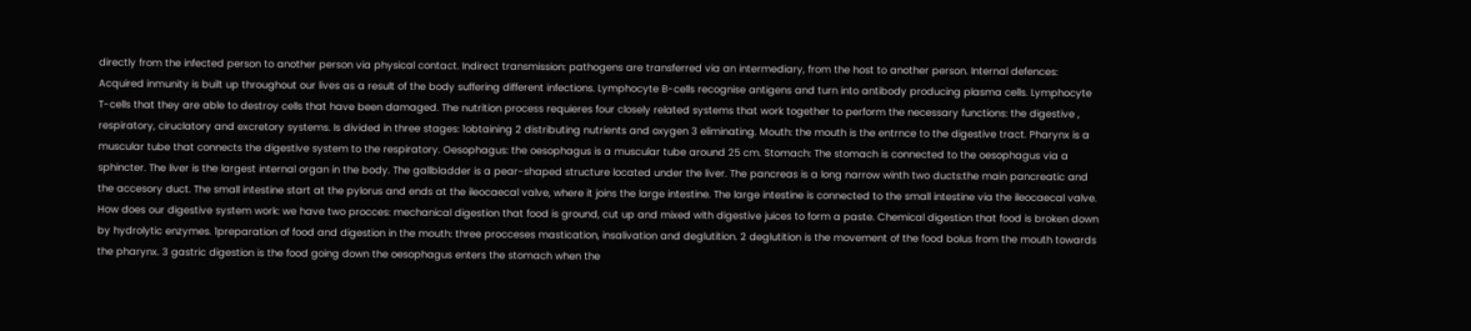directly from the infected person to another person via physical contact. Indirect transmission: pathogens are transferred via an intermediary, from the host to another person. Internal defences: Acquired inmunity is built up throughout our lives as a result of the body suffering different infections. Lymphocyte B-cells recognise antigens and turn into antibody producing plasma cells. Lymphocyte T-cells that they are able to destroy cells that have been damaged. The nutrition process requieres four closely related systems that work together to perform the necessary functions: the digestive , respiratory, ciruclatory and excretory systems. Is divided in three stages: 1obtaining 2 distributing nutrients and oxygen 3 eliminating. Mouth: the mouth is the entrnce to the digestive tract. Pharynx is a muscular tube that connects the digestive system to the respiratory. Oesophagus: the oesophagus is a muscular tube around 25 cm. Stomach: The stomach is connected to the oesophagus via a sphincter. The liver is the largest internal organ in the body. The gallbladder is a pear-shaped structure located under the liver. The pancreas is a long narrow winth two ducts:the main pancreatic and the accesory duct. The small intestine start at the pylorus and ends at the ileocaecal valve, where it joins the large intestine. The large intestine is connected to the small intestine via the ileocaecal valve. How does our digestive system work: we have two procces: mechanical digestion that food is ground, cut up and mixed with digestive juices to form a paste. Chemical digestion that food is broken down by hydrolytic enzymes. 1preparation of food and digestion in the mouth: three procceses mastication, insalivation and deglutition. 2 deglutition is the movement of the food bolus from the mouth towards the pharynx. 3 gastric digestion is the food going down the oesophagus enters the stomach when the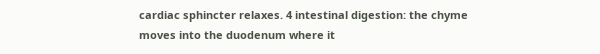cardiac sphincter relaxes. 4 intestinal digestion: the chyme moves into the duodenum where it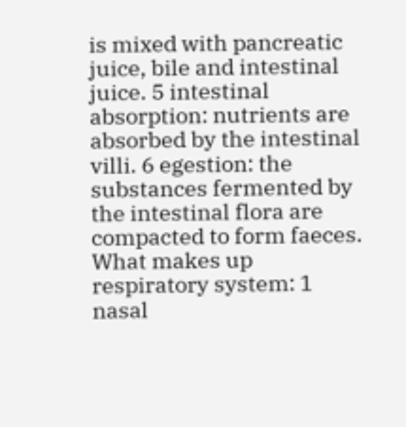is mixed with pancreatic juice, bile and intestinal juice. 5 intestinal absorption: nutrients are absorbed by the intestinal villi. 6 egestion: the substances fermented by the intestinal flora are compacted to form faeces. What makes up respiratory system: 1 nasal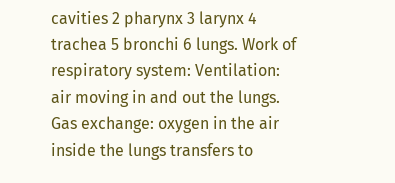cavities 2 pharynx 3 larynx 4 trachea 5 bronchi 6 lungs. Work of respiratory system: Ventilation: air moving in and out the lungs. Gas exchange: oxygen in the air inside the lungs transfers to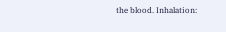the blood. Inhalation: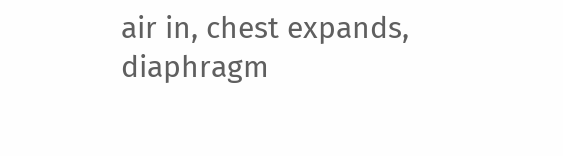air in, chest expands, diaphragm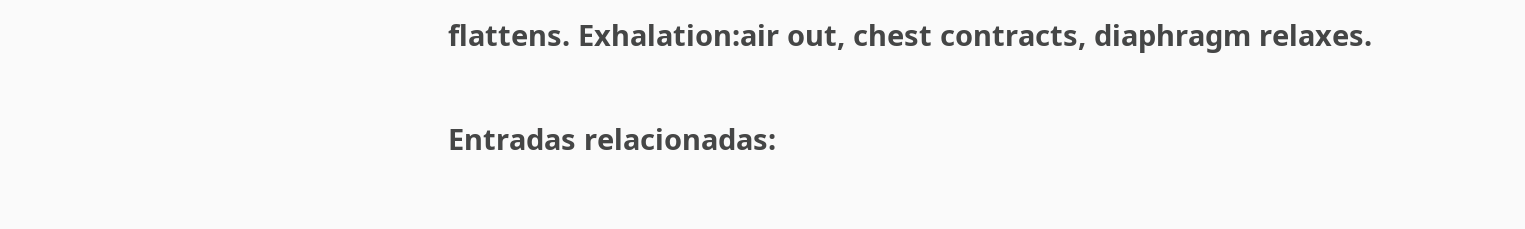flattens. Exhalation:air out, chest contracts, diaphragm relaxes.

Entradas relacionadas: